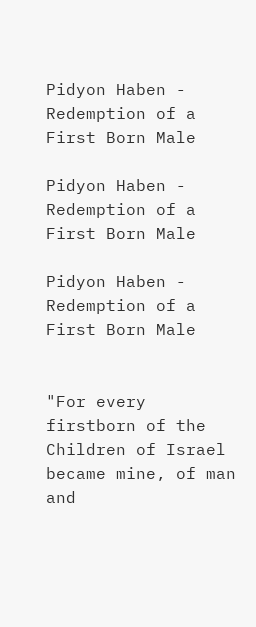Pidyon Haben - Redemption of a First Born Male

Pidyon Haben - Redemption of a First Born Male

Pidyon Haben - Redemption of a First Born Male


"For every firstborn of the Children of Israel became mine, of man and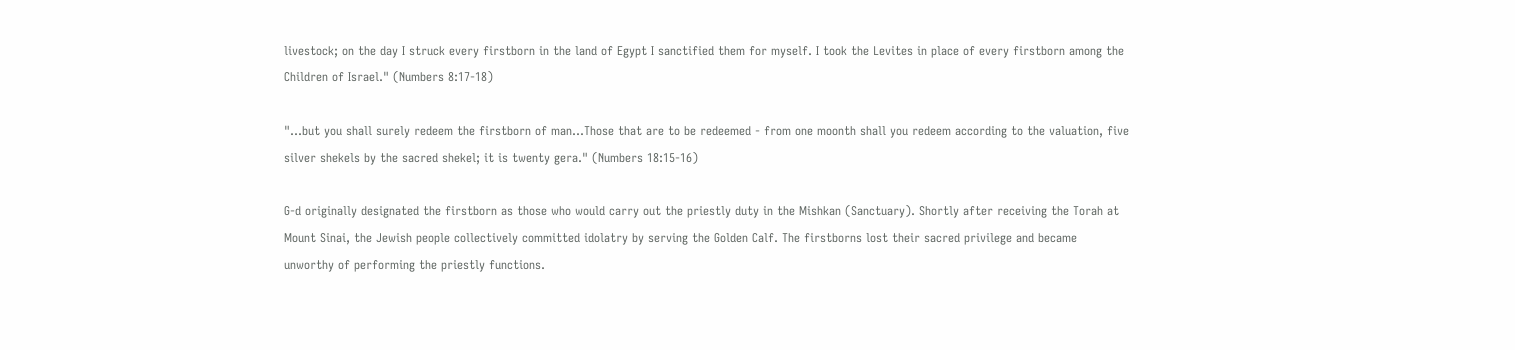livestock; on the day I struck every firstborn in the land of Egypt I sanctified them for myself. I took the Levites in place of every firstborn among the Children of Israel." (Numbers 8:17-18)

"...but you shall surely redeem the firstborn of man...Those that are to be redeemed - from one moonth shall you redeem according to the valuation, five silver shekels by the sacred shekel; it is twenty gera." (Numbers 18:15-16)

G-d originally designated the firstborn as those who would carry out the priestly duty in the Mishkan (Sanctuary). Shortly after receiving the Torah at Mount Sinai, the Jewish people collectively committed idolatry by serving the Golden Calf. The firstborns lost their sacred privilege and became unworthy of performing the priestly functions.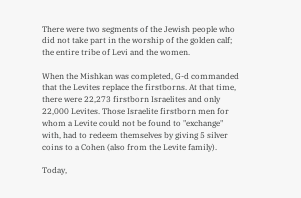There were two segments of the Jewish people who did not take part in the worship of the golden calf; the entire tribe of Levi and the women.

When the Mishkan was completed, G-d commanded that the Levites replace the firstborns. At that time, there were 22,273 firstborn Israelites and only 22,000 Levites. Those Israelite firstborn men for whom a Levite could not be found to "exchange" with, had to redeem themselves by giving 5 silver coins to a Cohen (also from the Levite family).

Today,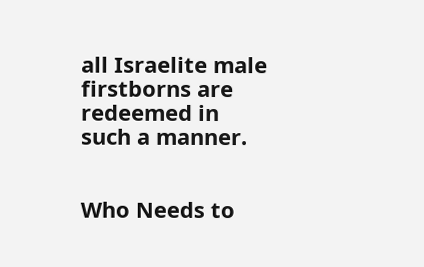all Israelite male firstborns are redeemed in such a manner.


Who Needs to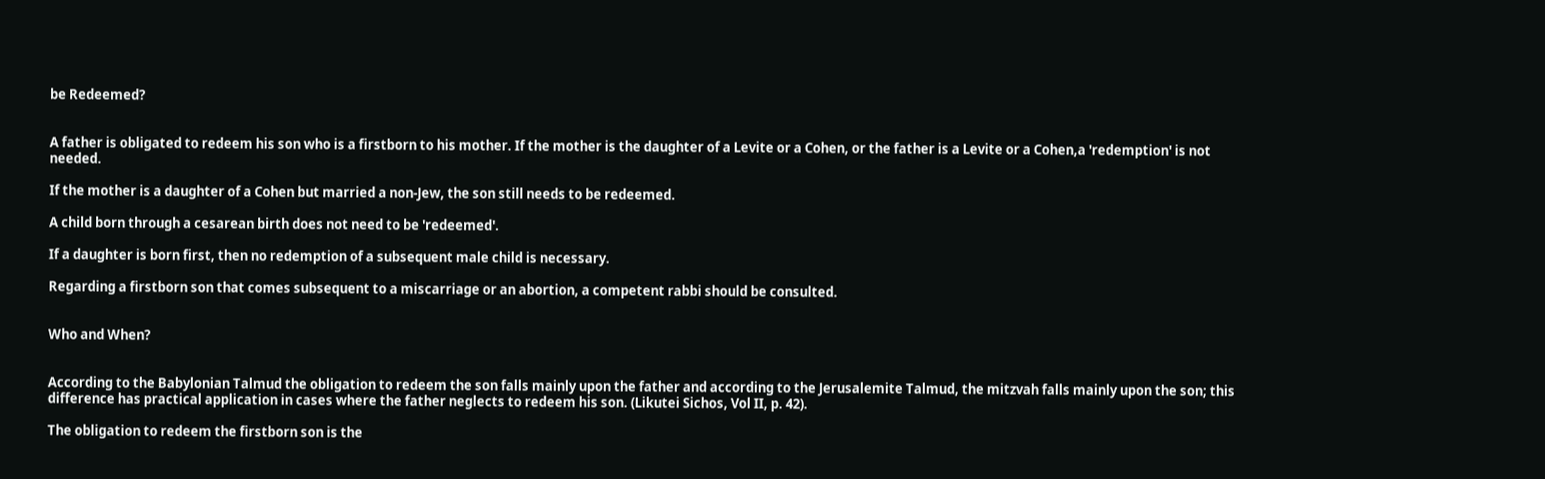be Redeemed?


A father is obligated to redeem his son who is a firstborn to his mother. If the mother is the daughter of a Levite or a Cohen, or the father is a Levite or a Cohen,a 'redemption' is not needed.

If the mother is a daughter of a Cohen but married a non-Jew, the son still needs to be redeemed.

A child born through a cesarean birth does not need to be 'redeemed'.

If a daughter is born first, then no redemption of a subsequent male child is necessary.

Regarding a firstborn son that comes subsequent to a miscarriage or an abortion, a competent rabbi should be consulted.


Who and When?


According to the Babylonian Talmud the obligation to redeem the son falls mainly upon the father and according to the Jerusalemite Talmud, the mitzvah falls mainly upon the son; this difference has practical application in cases where the father neglects to redeem his son. (Likutei Sichos, Vol II, p. 42).

The obligation to redeem the firstborn son is the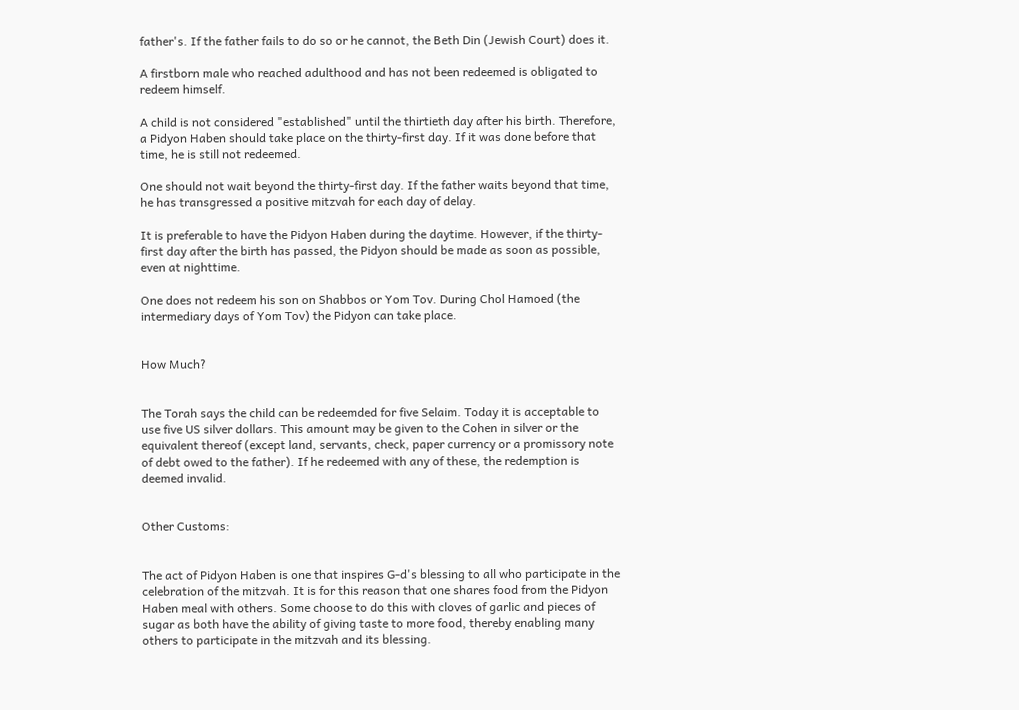father's. If the father fails to do so or he cannot, the Beth Din (Jewish Court) does it.

A firstborn male who reached adulthood and has not been redeemed is obligated to redeem himself.

A child is not considered "established" until the thirtieth day after his birth. Therefore, a Pidyon Haben should take place on the thirty-first day. If it was done before that time, he is still not redeemed.

One should not wait beyond the thirty-first day. If the father waits beyond that time, he has transgressed a positive mitzvah for each day of delay.

It is preferable to have the Pidyon Haben during the daytime. However, if the thirty-first day after the birth has passed, the Pidyon should be made as soon as possible, even at nighttime.

One does not redeem his son on Shabbos or Yom Tov. During Chol Hamoed (the intermediary days of Yom Tov) the Pidyon can take place.


How Much?


The Torah says the child can be redeemded for five Selaim. Today it is acceptable to use five US silver dollars. This amount may be given to the Cohen in silver or the equivalent thereof (except land, servants, check, paper currency or a promissory note of debt owed to the father). If he redeemed with any of these, the redemption is deemed invalid.


Other Customs:


The act of Pidyon Haben is one that inspires G-d's blessing to all who participate in the celebration of the mitzvah. It is for this reason that one shares food from the Pidyon Haben meal with others. Some choose to do this with cloves of garlic and pieces of sugar as both have the ability of giving taste to more food, thereby enabling many others to participate in the mitzvah and its blessing.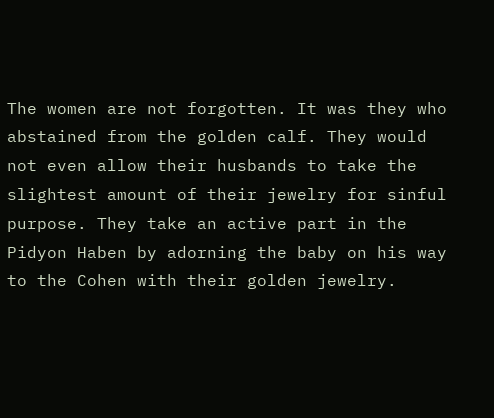The women are not forgotten. It was they who abstained from the golden calf. They would not even allow their husbands to take the slightest amount of their jewelry for sinful purpose. They take an active part in the Pidyon Haben by adorning the baby on his way to the Cohen with their golden jewelry.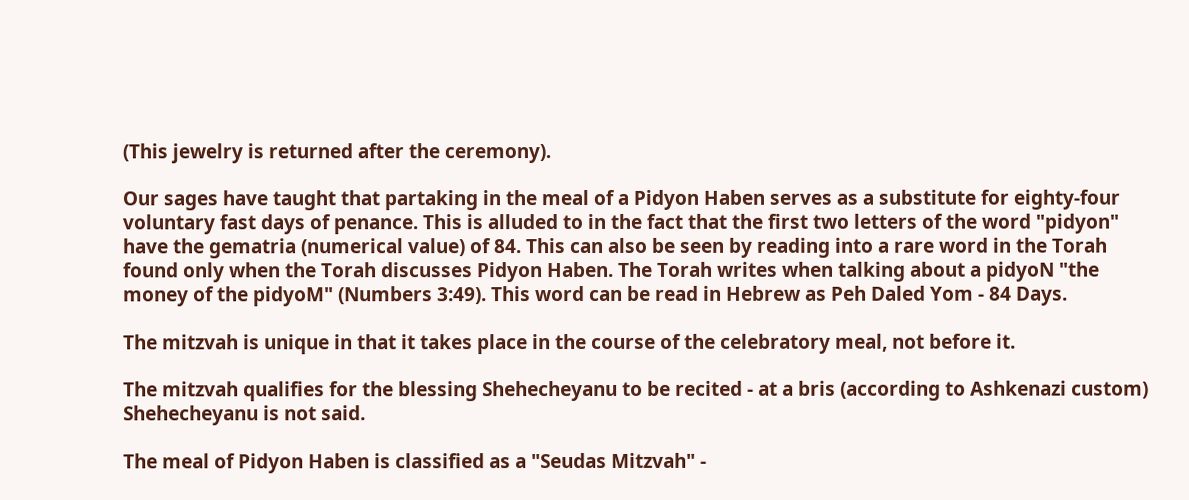(This jewelry is returned after the ceremony).

Our sages have taught that partaking in the meal of a Pidyon Haben serves as a substitute for eighty-four voluntary fast days of penance. This is alluded to in the fact that the first two letters of the word "pidyon" have the gematria (numerical value) of 84. This can also be seen by reading into a rare word in the Torah found only when the Torah discusses Pidyon Haben. The Torah writes when talking about a pidyoN "the money of the pidyoM" (Numbers 3:49). This word can be read in Hebrew as Peh Daled Yom - 84 Days.

The mitzvah is unique in that it takes place in the course of the celebratory meal, not before it.

The mitzvah qualifies for the blessing Shehecheyanu to be recited - at a bris (according to Ashkenazi custom) Shehecheyanu is not said.

The meal of Pidyon Haben is classified as a "Seudas Mitzvah" -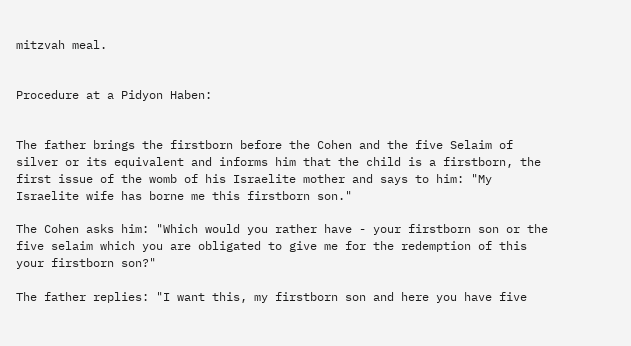mitzvah meal.


Procedure at a Pidyon Haben:


The father brings the firstborn before the Cohen and the five Selaim of silver or its equivalent and informs him that the child is a firstborn, the first issue of the womb of his Israelite mother and says to him: "My Israelite wife has borne me this firstborn son."

The Cohen asks him: "Which would you rather have - your firstborn son or the five selaim which you are obligated to give me for the redemption of this your firstborn son?"

The father replies: "I want this, my firstborn son and here you have five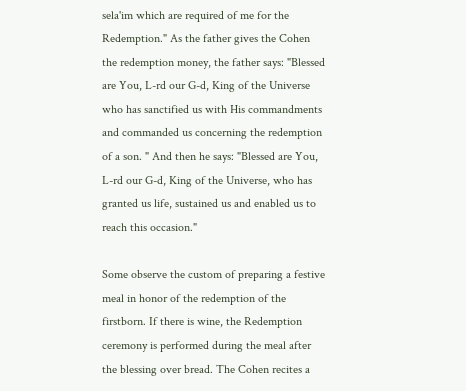sela'im which are required of me for the Redemption." As the father gives the Cohen the redemption money, the father says: "Blessed are You, L-rd our G-d, King of the Universe who has sanctified us with His commandments and commanded us concerning the redemption of a son. " And then he says: "Blessed are You, L-rd our G-d, King of the Universe, who has granted us life, sustained us and enabled us to reach this occasion."

Some observe the custom of preparing a festive meal in honor of the redemption of the firstborn. If there is wine, the Redemption ceremony is performed during the meal after the blessing over bread. The Cohen recites a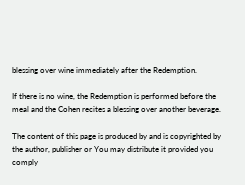blessing over wine immediately after the Redemption.

If there is no wine, the Redemption is performed before the meal and the Cohen recites a blessing over another beverage.

The content of this page is produced by and is copyrighted by the author, publisher or You may distribute it provided you comply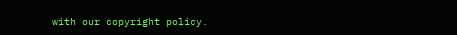with our copyright policy.